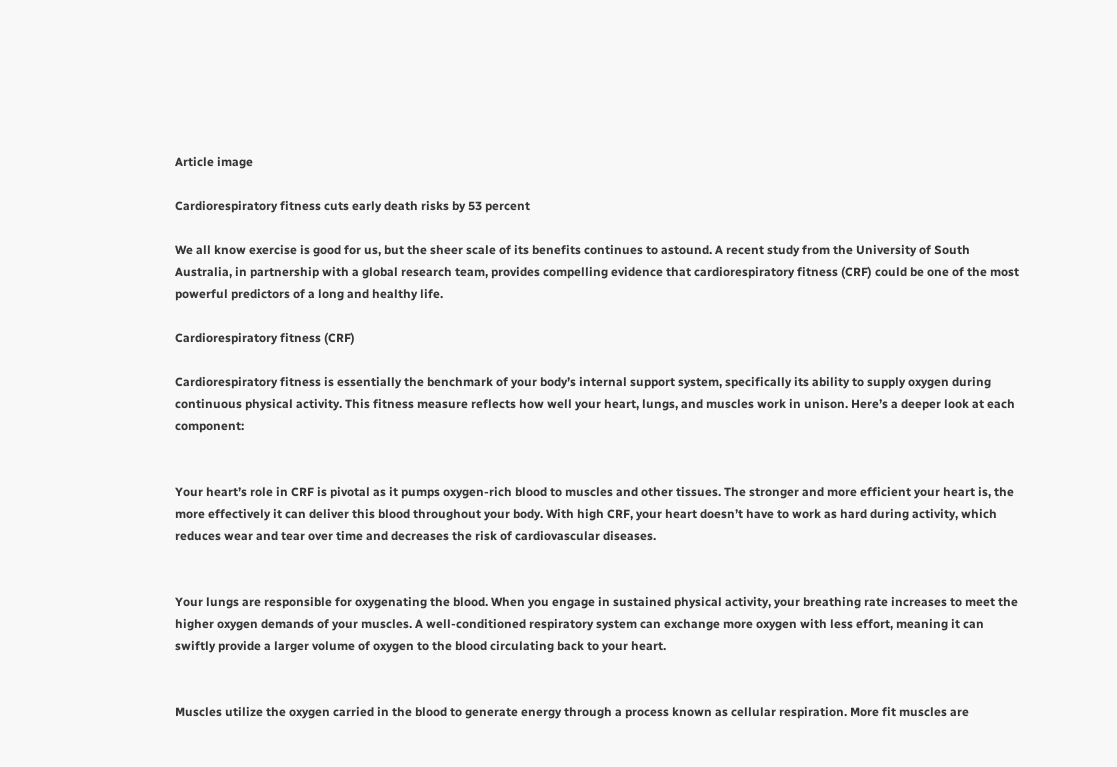Article image

Cardiorespiratory fitness cuts early death risks by 53 percent

We all know exercise is good for us, but the sheer scale of its benefits continues to astound. A recent study from the University of South Australia, in partnership with a global research team, provides compelling evidence that cardiorespiratory fitness (CRF) could be one of the most powerful predictors of a long and healthy life.

Cardiorespiratory fitness (CRF)

Cardiorespiratory fitness is essentially the benchmark of your body’s internal support system, specifically its ability to supply oxygen during continuous physical activity. This fitness measure reflects how well your heart, lungs, and muscles work in unison. Here’s a deeper look at each component:


Your heart’s role in CRF is pivotal as it pumps oxygen-rich blood to muscles and other tissues. The stronger and more efficient your heart is, the more effectively it can deliver this blood throughout your body. With high CRF, your heart doesn’t have to work as hard during activity, which reduces wear and tear over time and decreases the risk of cardiovascular diseases.


Your lungs are responsible for oxygenating the blood. When you engage in sustained physical activity, your breathing rate increases to meet the higher oxygen demands of your muscles. A well-conditioned respiratory system can exchange more oxygen with less effort, meaning it can swiftly provide a larger volume of oxygen to the blood circulating back to your heart.


Muscles utilize the oxygen carried in the blood to generate energy through a process known as cellular respiration. More fit muscles are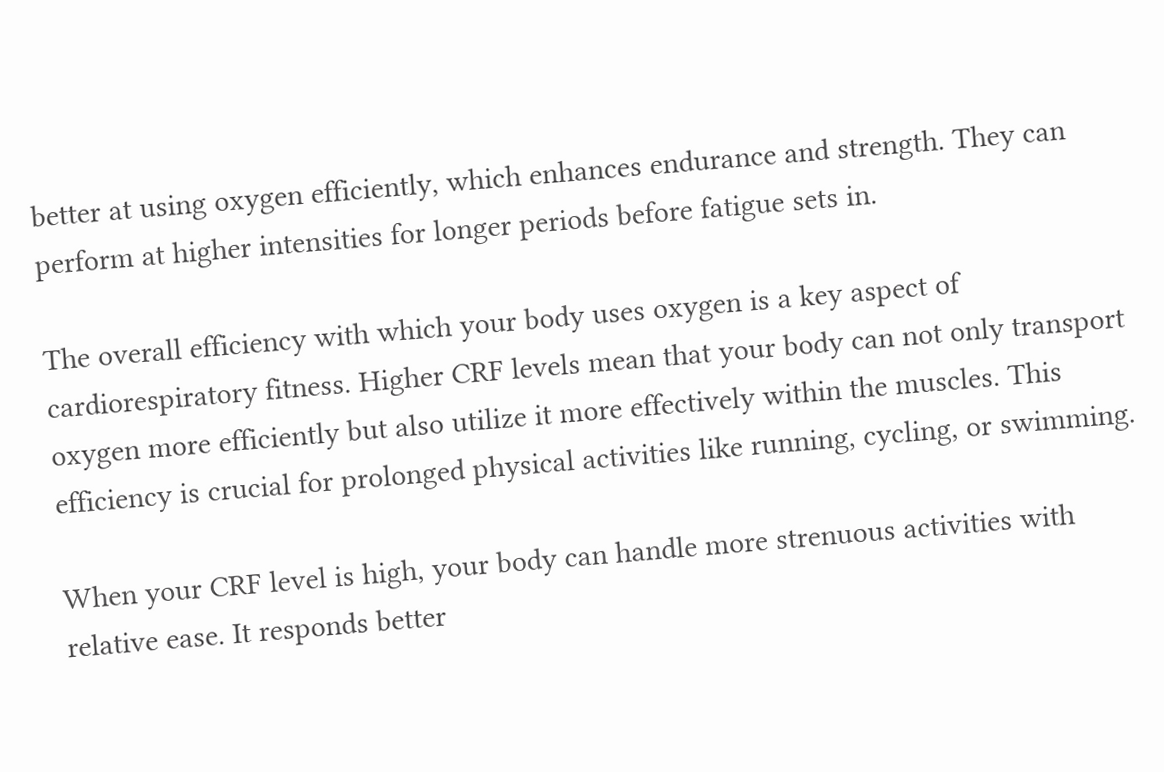better at using oxygen efficiently, which enhances endurance and strength. They can perform at higher intensities for longer periods before fatigue sets in.

The overall efficiency with which your body uses oxygen is a key aspect of cardiorespiratory fitness. Higher CRF levels mean that your body can not only transport oxygen more efficiently but also utilize it more effectively within the muscles. This efficiency is crucial for prolonged physical activities like running, cycling, or swimming.

When your CRF level is high, your body can handle more strenuous activities with relative ease. It responds better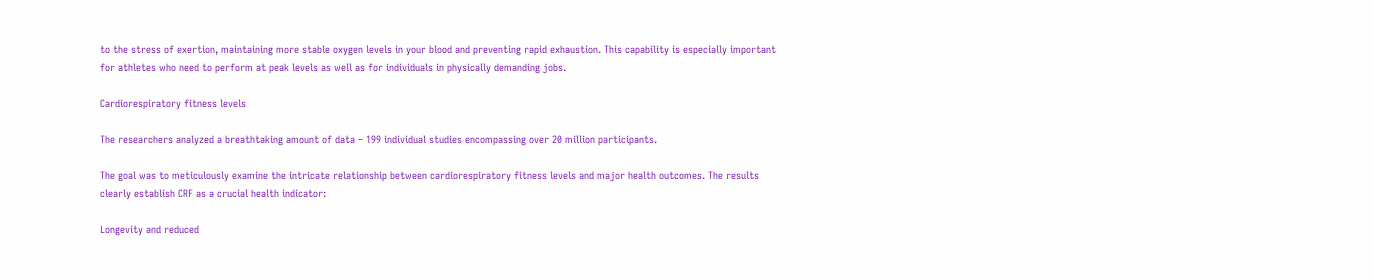to the stress of exertion, maintaining more stable oxygen levels in your blood and preventing rapid exhaustion. This capability is especially important for athletes who need to perform at peak levels as well as for individuals in physically demanding jobs.

Cardiorespiratory fitness levels

The researchers analyzed a breathtaking amount of data – 199 individual studies encompassing over 20 million participants.

The goal was to meticulously examine the intricate relationship between cardiorespiratory fitness levels and major health outcomes. The results clearly establish CRF as a crucial health indicator:

Longevity and reduced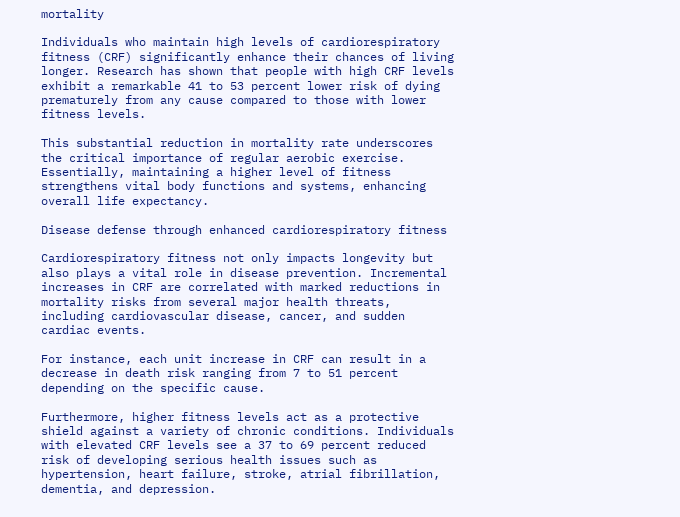mortality

Individuals who maintain high levels of cardiorespiratory fitness (CRF) significantly enhance their chances of living longer. Research has shown that people with high CRF levels exhibit a remarkable 41 to 53 percent lower risk of dying prematurely from any cause compared to those with lower fitness levels.

This substantial reduction in mortality rate underscores the critical importance of regular aerobic exercise. Essentially, maintaining a higher level of fitness strengthens vital body functions and systems, enhancing overall life expectancy.

Disease defense through enhanced cardiorespiratory fitness

Cardiorespiratory fitness not only impacts longevity but also plays a vital role in disease prevention. Incremental increases in CRF are correlated with marked reductions in mortality risks from several major health threats, including cardiovascular disease, cancer, and sudden cardiac events.

For instance, each unit increase in CRF can result in a decrease in death risk ranging from 7 to 51 percent depending on the specific cause.

Furthermore, higher fitness levels act as a protective shield against a variety of chronic conditions. Individuals with elevated CRF levels see a 37 to 69 percent reduced risk of developing serious health issues such as hypertension, heart failure, stroke, atrial fibrillation, dementia, and depression.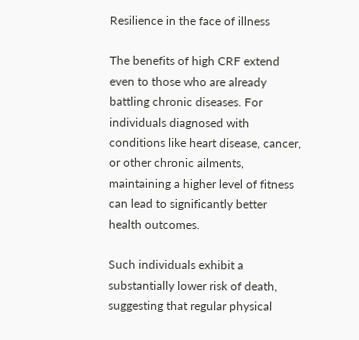Resilience in the face of illness

The benefits of high CRF extend even to those who are already battling chronic diseases. For individuals diagnosed with conditions like heart disease, cancer, or other chronic ailments, maintaining a higher level of fitness can lead to significantly better health outcomes.

Such individuals exhibit a substantially lower risk of death, suggesting that regular physical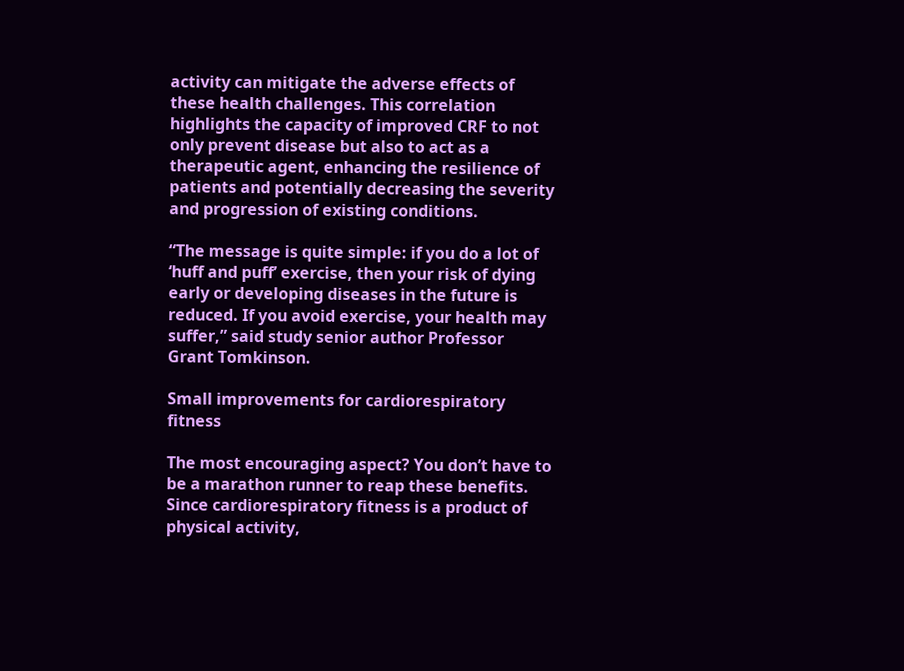activity can mitigate the adverse effects of these health challenges. This correlation highlights the capacity of improved CRF to not only prevent disease but also to act as a therapeutic agent, enhancing the resilience of patients and potentially decreasing the severity and progression of existing conditions.

“The message is quite simple: if you do a lot of ‘huff and puff’ exercise, then your risk of dying early or developing diseases in the future is reduced. If you avoid exercise, your health may suffer,” said study senior author Professor Grant Tomkinson.

Small improvements for cardiorespiratory fitness

The most encouraging aspect? You don’t have to be a marathon runner to reap these benefits. Since cardiorespiratory fitness is a product of physical activity,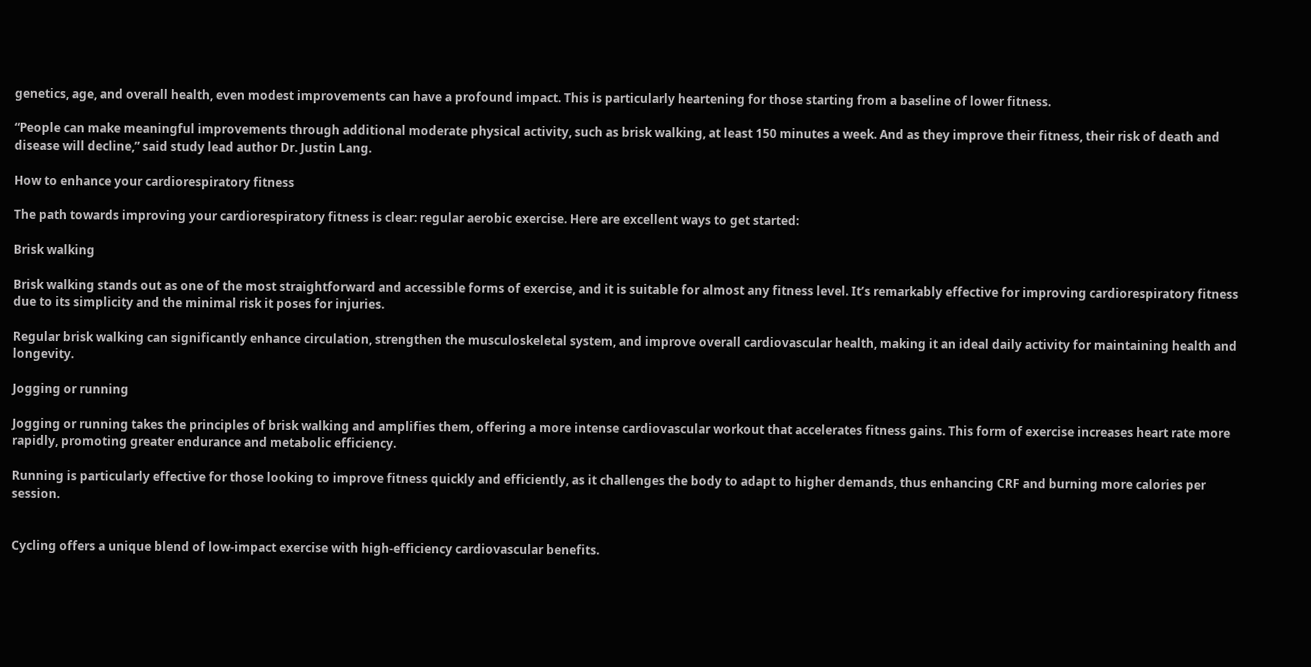genetics, age, and overall health, even modest improvements can have a profound impact. This is particularly heartening for those starting from a baseline of lower fitness.

“People can make meaningful improvements through additional moderate physical activity, such as brisk walking, at least 150 minutes a week. And as they improve their fitness, their risk of death and disease will decline,” said study lead author Dr. Justin Lang.

How to enhance your cardiorespiratory fitness

The path towards improving your cardiorespiratory fitness is clear: regular aerobic exercise. Here are excellent ways to get started:

Brisk walking

Brisk walking stands out as one of the most straightforward and accessible forms of exercise, and it is suitable for almost any fitness level. It’s remarkably effective for improving cardiorespiratory fitness due to its simplicity and the minimal risk it poses for injuries.

Regular brisk walking can significantly enhance circulation, strengthen the musculoskeletal system, and improve overall cardiovascular health, making it an ideal daily activity for maintaining health and longevity.

Jogging or running

Jogging or running takes the principles of brisk walking and amplifies them, offering a more intense cardiovascular workout that accelerates fitness gains. This form of exercise increases heart rate more rapidly, promoting greater endurance and metabolic efficiency.

Running is particularly effective for those looking to improve fitness quickly and efficiently, as it challenges the body to adapt to higher demands, thus enhancing CRF and burning more calories per session.


Cycling offers a unique blend of low-impact exercise with high-efficiency cardiovascular benefits.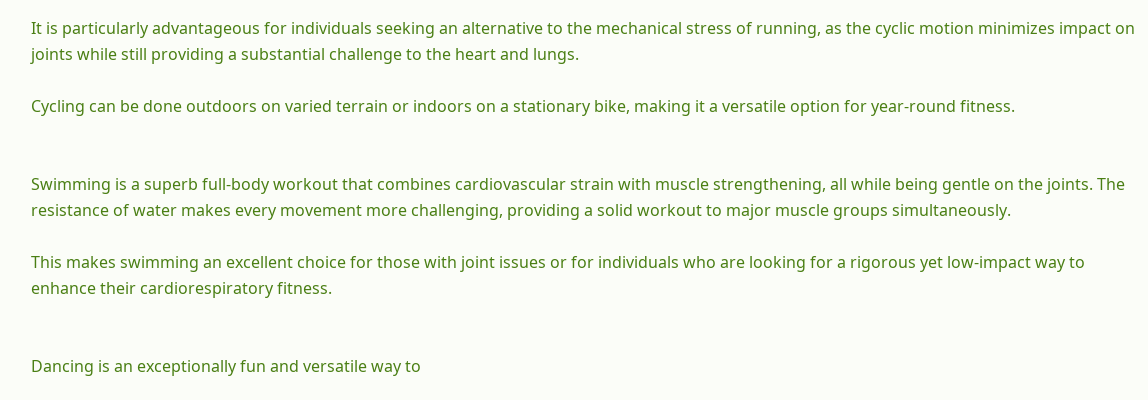It is particularly advantageous for individuals seeking an alternative to the mechanical stress of running, as the cyclic motion minimizes impact on joints while still providing a substantial challenge to the heart and lungs.

Cycling can be done outdoors on varied terrain or indoors on a stationary bike, making it a versatile option for year-round fitness.


Swimming is a superb full-body workout that combines cardiovascular strain with muscle strengthening, all while being gentle on the joints. The resistance of water makes every movement more challenging, providing a solid workout to major muscle groups simultaneously.

This makes swimming an excellent choice for those with joint issues or for individuals who are looking for a rigorous yet low-impact way to enhance their cardiorespiratory fitness.


Dancing is an exceptionally fun and versatile way to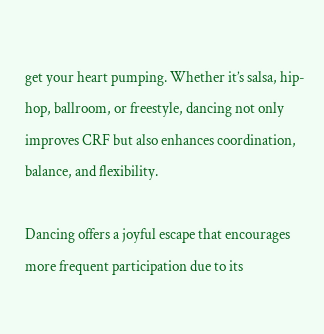get your heart pumping. Whether it’s salsa, hip-hop, ballroom, or freestyle, dancing not only improves CRF but also enhances coordination, balance, and flexibility.

Dancing offers a joyful escape that encourages more frequent participation due to its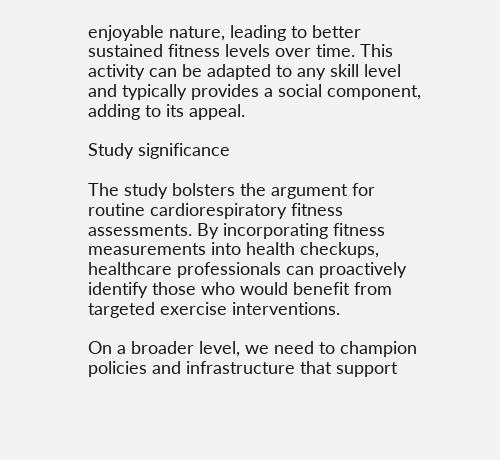enjoyable nature, leading to better sustained fitness levels over time. This activity can be adapted to any skill level and typically provides a social component, adding to its appeal.

Study significance

The study bolsters the argument for routine cardiorespiratory fitness assessments. By incorporating fitness measurements into health checkups, healthcare professionals can proactively identify those who would benefit from targeted exercise interventions.

On a broader level, we need to champion policies and infrastructure that support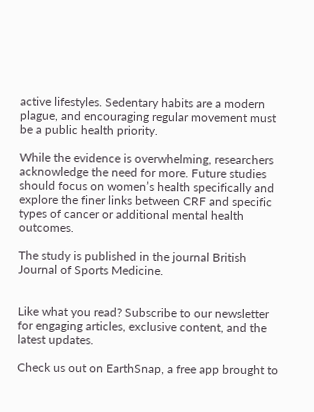active lifestyles. Sedentary habits are a modern plague, and encouraging regular movement must be a public health priority.

While the evidence is overwhelming, researchers acknowledge the need for more. Future studies should focus on women’s health specifically and explore the finer links between CRF and specific types of cancer or additional mental health outcomes.

The study is published in the journal British Journal of Sports Medicine.


Like what you read? Subscribe to our newsletter for engaging articles, exclusive content, and the latest updates.

Check us out on EarthSnap, a free app brought to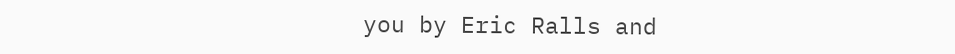you by Eric Ralls and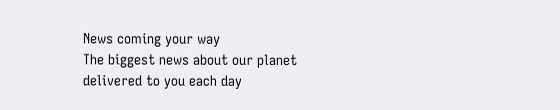News coming your way
The biggest news about our planet delivered to you each day